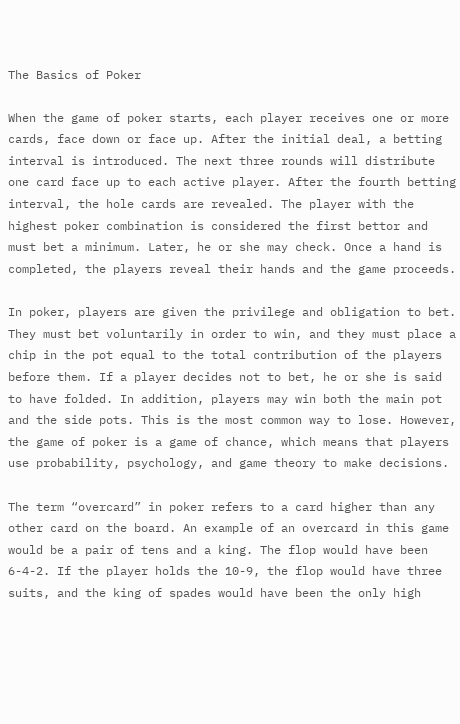The Basics of Poker

When the game of poker starts, each player receives one or more cards, face down or face up. After the initial deal, a betting interval is introduced. The next three rounds will distribute one card face up to each active player. After the fourth betting interval, the hole cards are revealed. The player with the highest poker combination is considered the first bettor and must bet a minimum. Later, he or she may check. Once a hand is completed, the players reveal their hands and the game proceeds.

In poker, players are given the privilege and obligation to bet. They must bet voluntarily in order to win, and they must place a chip in the pot equal to the total contribution of the players before them. If a player decides not to bet, he or she is said to have folded. In addition, players may win both the main pot and the side pots. This is the most common way to lose. However, the game of poker is a game of chance, which means that players use probability, psychology, and game theory to make decisions.

The term “overcard” in poker refers to a card higher than any other card on the board. An example of an overcard in this game would be a pair of tens and a king. The flop would have been 6-4-2. If the player holds the 10-9, the flop would have three suits, and the king of spades would have been the only high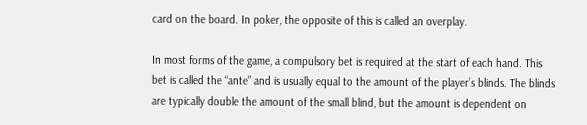card on the board. In poker, the opposite of this is called an overplay.

In most forms of the game, a compulsory bet is required at the start of each hand. This bet is called the “ante” and is usually equal to the amount of the player’s blinds. The blinds are typically double the amount of the small blind, but the amount is dependent on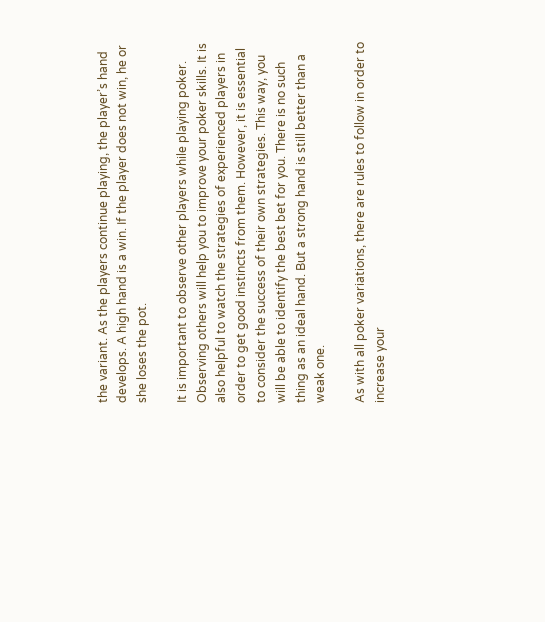the variant. As the players continue playing, the player’s hand develops. A high hand is a win. If the player does not win, he or she loses the pot.

It is important to observe other players while playing poker. Observing others will help you to improve your poker skills. It is also helpful to watch the strategies of experienced players in order to get good instincts from them. However, it is essential to consider the success of their own strategies. This way, you will be able to identify the best bet for you. There is no such thing as an ideal hand. But a strong hand is still better than a weak one.

As with all poker variations, there are rules to follow in order to increase your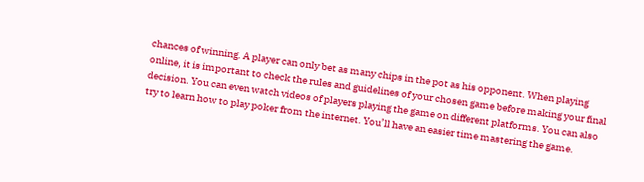chances of winning. A player can only bet as many chips in the pot as his opponent. When playing online, it is important to check the rules and guidelines of your chosen game before making your final decision. You can even watch videos of players playing the game on different platforms. You can also try to learn how to play poker from the internet. You’ll have an easier time mastering the game.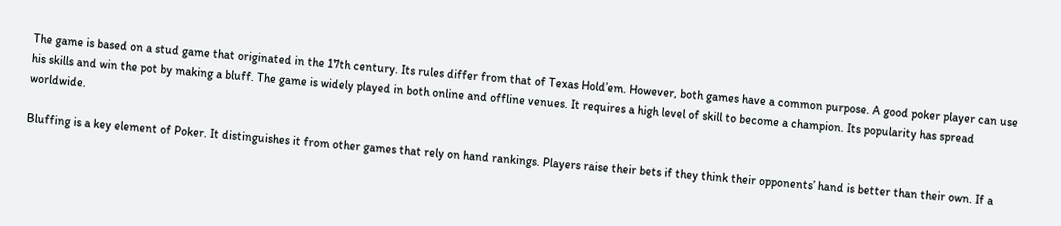The game is based on a stud game that originated in the 17th century. Its rules differ from that of Texas Hold’em. However, both games have a common purpose. A good poker player can use his skills and win the pot by making a bluff. The game is widely played in both online and offline venues. It requires a high level of skill to become a champion. Its popularity has spread worldwide.

Bluffing is a key element of Poker. It distinguishes it from other games that rely on hand rankings. Players raise their bets if they think their opponents’ hand is better than their own. If a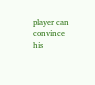player can convince his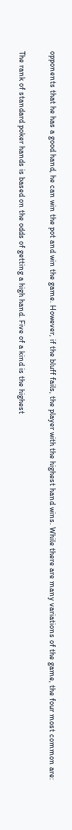opponents that he has a good hand, he can win the pot and win the game. However, if the bluff fails, the player with the highest hand wins. While there are many variations of the game, the four most common are:

The rank of standard poker hands is based on the odds of getting a high hand. Five of a kind is the highest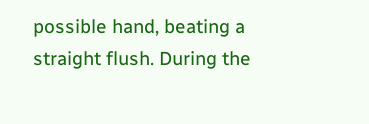possible hand, beating a straight flush. During the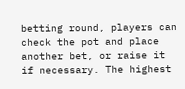betting round, players can check the pot and place another bet, or raise it if necessary. The highest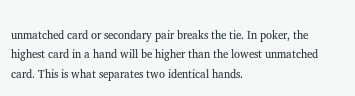unmatched card or secondary pair breaks the tie. In poker, the highest card in a hand will be higher than the lowest unmatched card. This is what separates two identical hands.